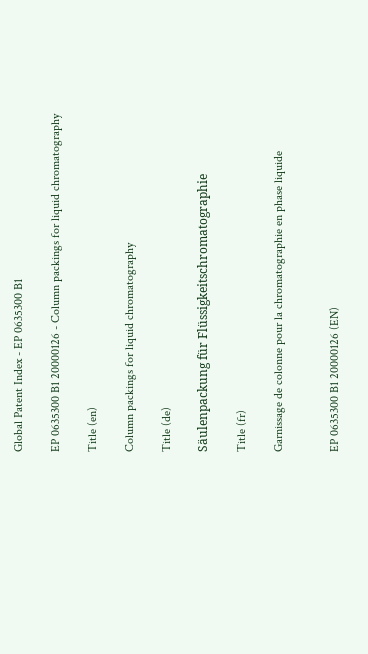Global Patent Index - EP 0635300 B1

EP 0635300 B1 20000126 - Column packings for liquid chromatography

Title (en)

Column packings for liquid chromatography

Title (de)

Säulenpackung für Flüssigkeitschromatographie

Title (fr)

Garnissage de colonne pour la chromatographie en phase liquide


EP 0635300 B1 20000126 (EN)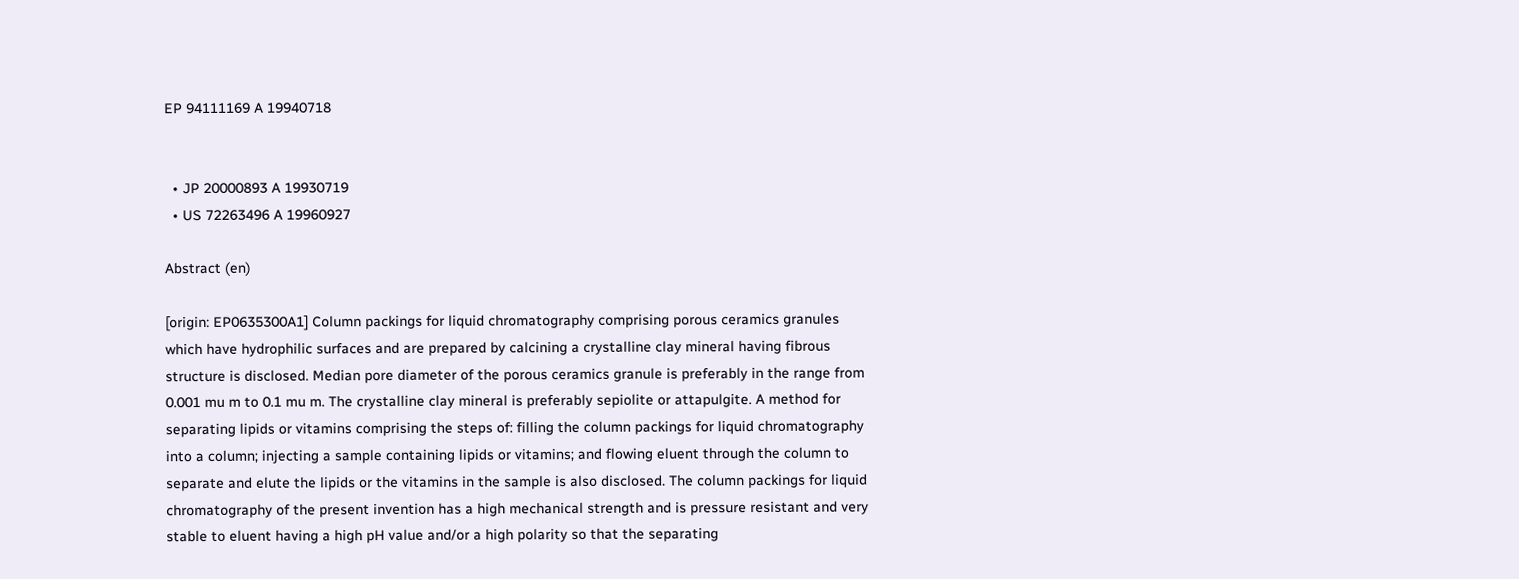EP 94111169 A 19940718


  • JP 20000893 A 19930719
  • US 72263496 A 19960927

Abstract (en)

[origin: EP0635300A1] Column packings for liquid chromatography comprising porous ceramics granules which have hydrophilic surfaces and are prepared by calcining a crystalline clay mineral having fibrous structure is disclosed. Median pore diameter of the porous ceramics granule is preferably in the range from 0.001 mu m to 0.1 mu m. The crystalline clay mineral is preferably sepiolite or attapulgite. A method for separating lipids or vitamins comprising the steps of: filling the column packings for liquid chromatography into a column; injecting a sample containing lipids or vitamins; and flowing eluent through the column to separate and elute the lipids or the vitamins in the sample is also disclosed. The column packings for liquid chromatography of the present invention has a high mechanical strength and is pressure resistant and very stable to eluent having a high pH value and/or a high polarity so that the separating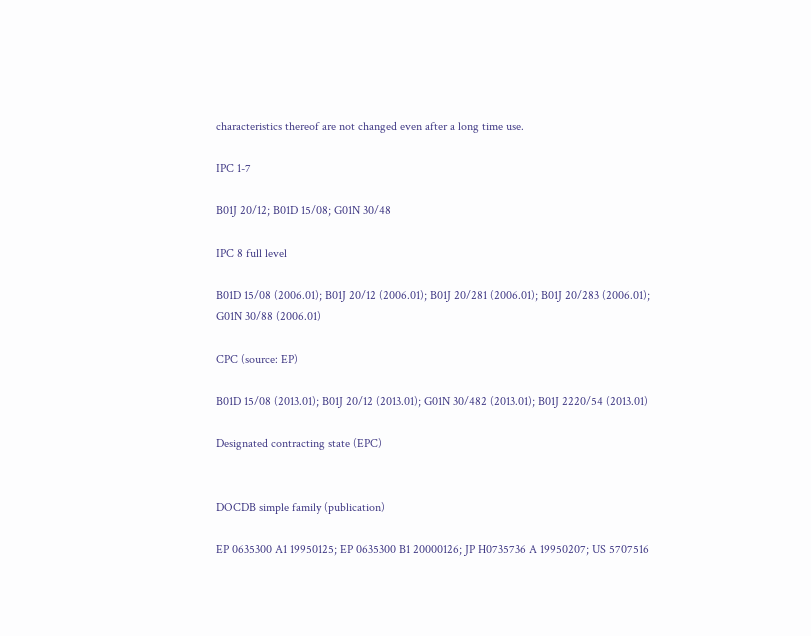characteristics thereof are not changed even after a long time use.

IPC 1-7

B01J 20/12; B01D 15/08; G01N 30/48

IPC 8 full level

B01D 15/08 (2006.01); B01J 20/12 (2006.01); B01J 20/281 (2006.01); B01J 20/283 (2006.01); G01N 30/88 (2006.01)

CPC (source: EP)

B01D 15/08 (2013.01); B01J 20/12 (2013.01); G01N 30/482 (2013.01); B01J 2220/54 (2013.01)

Designated contracting state (EPC)


DOCDB simple family (publication)

EP 0635300 A1 19950125; EP 0635300 B1 20000126; JP H0735736 A 19950207; US 5707516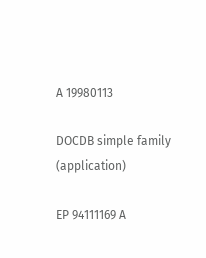A 19980113

DOCDB simple family (application)

EP 94111169 A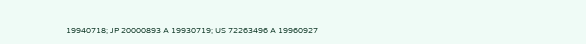19940718; JP 20000893 A 19930719; US 72263496 A 19960927